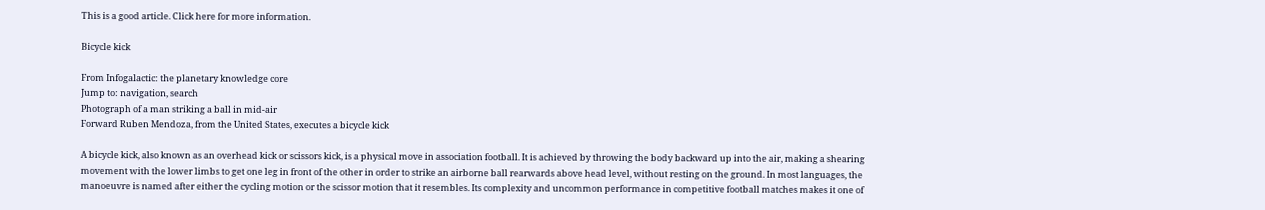This is a good article. Click here for more information.

Bicycle kick

From Infogalactic: the planetary knowledge core
Jump to: navigation, search
Photograph of a man striking a ball in mid-air
Forward Ruben Mendoza, from the United States, executes a bicycle kick

A bicycle kick, also known as an overhead kick or scissors kick, is a physical move in association football. It is achieved by throwing the body backward up into the air, making a shearing movement with the lower limbs to get one leg in front of the other in order to strike an airborne ball rearwards above head level, without resting on the ground. In most languages, the manoeuvre is named after either the cycling motion or the scissor motion that it resembles. Its complexity and uncommon performance in competitive football matches makes it one of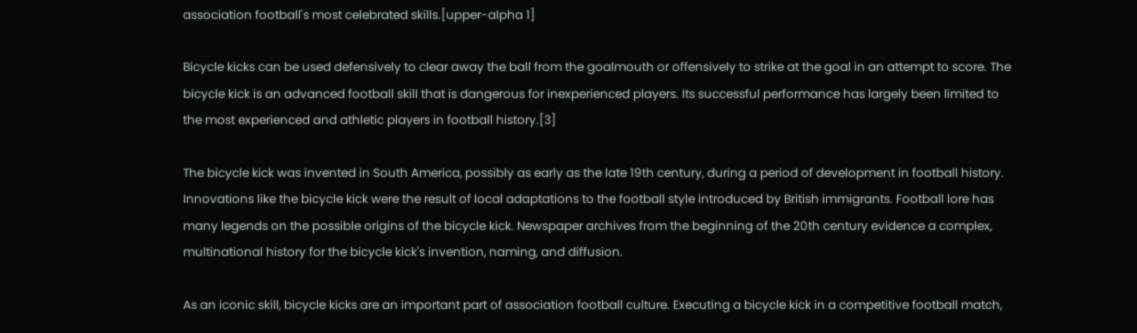association football's most celebrated skills.[upper-alpha 1]

Bicycle kicks can be used defensively to clear away the ball from the goalmouth or offensively to strike at the goal in an attempt to score. The bicycle kick is an advanced football skill that is dangerous for inexperienced players. Its successful performance has largely been limited to the most experienced and athletic players in football history.[3]

The bicycle kick was invented in South America, possibly as early as the late 19th century, during a period of development in football history. Innovations like the bicycle kick were the result of local adaptations to the football style introduced by British immigrants. Football lore has many legends on the possible origins of the bicycle kick. Newspaper archives from the beginning of the 20th century evidence a complex, multinational history for the bicycle kick's invention, naming, and diffusion.

As an iconic skill, bicycle kicks are an important part of association football culture. Executing a bicycle kick in a competitive football match,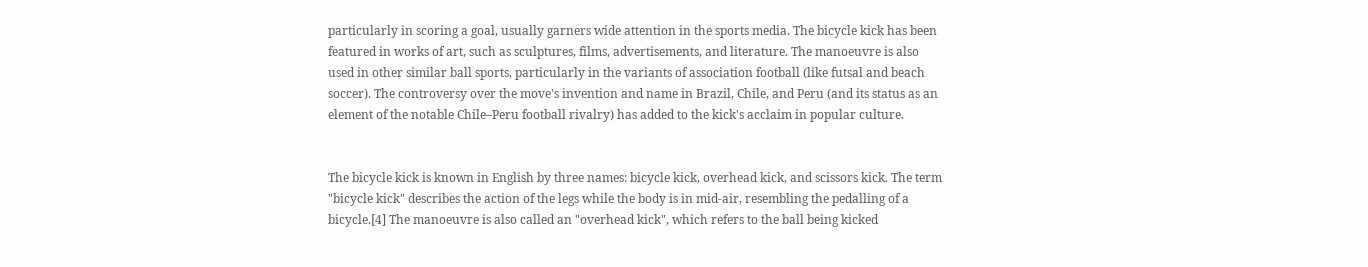particularly in scoring a goal, usually garners wide attention in the sports media. The bicycle kick has been featured in works of art, such as sculptures, films, advertisements, and literature. The manoeuvre is also used in other similar ball sports, particularly in the variants of association football (like futsal and beach soccer). The controversy over the move's invention and name in Brazil, Chile, and Peru (and its status as an element of the notable Chile–Peru football rivalry) has added to the kick's acclaim in popular culture.


The bicycle kick is known in English by three names: bicycle kick, overhead kick, and scissors kick. The term "bicycle kick" describes the action of the legs while the body is in mid-air, resembling the pedalling of a bicycle.[4] The manoeuvre is also called an "overhead kick", which refers to the ball being kicked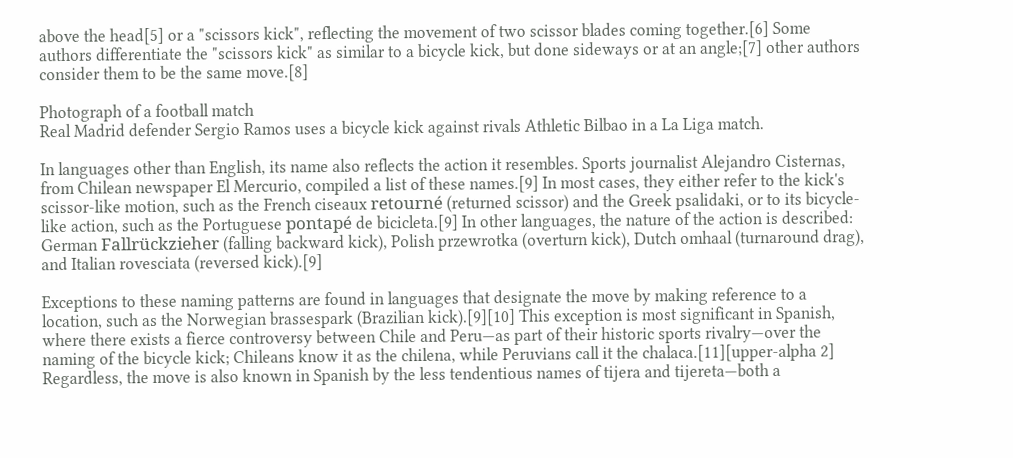above the head[5] or a "scissors kick", reflecting the movement of two scissor blades coming together.[6] Some authors differentiate the "scissors kick" as similar to a bicycle kick, but done sideways or at an angle;[7] other authors consider them to be the same move.[8]

Photograph of a football match
Real Madrid defender Sergio Ramos uses a bicycle kick against rivals Athletic Bilbao in a La Liga match.

In languages other than English, its name also reflects the action it resembles. Sports journalist Alejandro Cisternas, from Chilean newspaper El Mercurio, compiled a list of these names.[9] In most cases, they either refer to the kick's scissor-like motion, such as the French ciseaux retourné (returned scissor) and the Greek psalidaki, or to its bicycle-like action, such as the Portuguese pontapé de bicicleta.[9] In other languages, the nature of the action is described: German Fallrückzieher (falling backward kick), Polish przewrotka (overturn kick), Dutch omhaal (turnaround drag), and Italian rovesciata (reversed kick).[9]

Exceptions to these naming patterns are found in languages that designate the move by making reference to a location, such as the Norwegian brassespark (Brazilian kick).[9][10] This exception is most significant in Spanish, where there exists a fierce controversy between Chile and Peru—as part of their historic sports rivalry—over the naming of the bicycle kick; Chileans know it as the chilena, while Peruvians call it the chalaca.[11][upper-alpha 2] Regardless, the move is also known in Spanish by the less tendentious names of tijera and tijereta—both a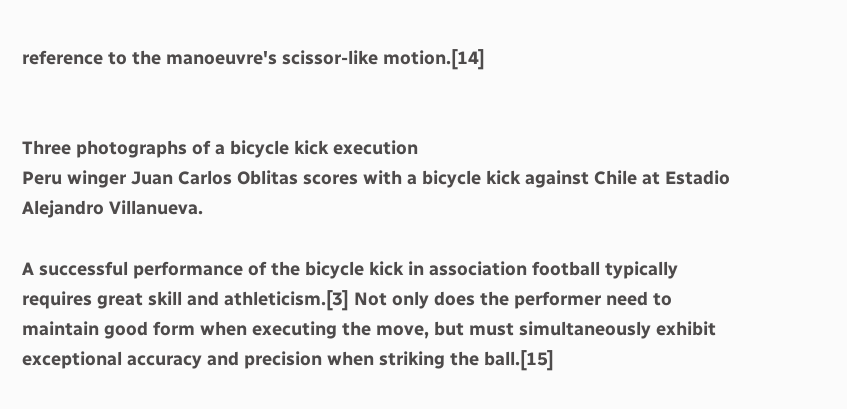reference to the manoeuvre's scissor-like motion.[14]


Three photographs of a bicycle kick execution
Peru winger Juan Carlos Oblitas scores with a bicycle kick against Chile at Estadio Alejandro Villanueva.

A successful performance of the bicycle kick in association football typically requires great skill and athleticism.[3] Not only does the performer need to maintain good form when executing the move, but must simultaneously exhibit exceptional accuracy and precision when striking the ball.[15]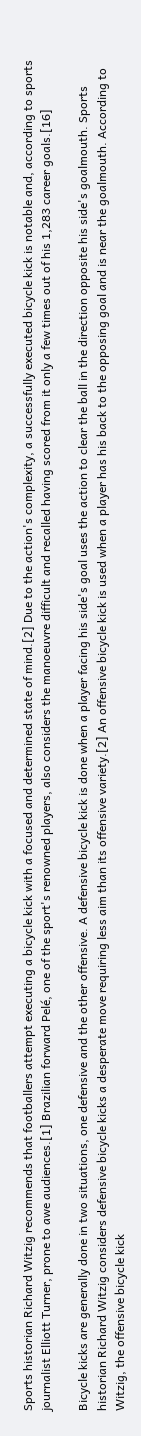Sports historian Richard Witzig recommends that footballers attempt executing a bicycle kick with a focused and determined state of mind.[2] Due to the action's complexity, a successfully executed bicycle kick is notable and, according to sports journalist Elliott Turner, prone to awe audiences.[1] Brazilian forward Pelé, one of the sport's renowned players, also considers the manoeuvre difficult and recalled having scored from it only a few times out of his 1,283 career goals.[16]

Bicycle kicks are generally done in two situations, one defensive and the other offensive. A defensive bicycle kick is done when a player facing his side's goal uses the action to clear the ball in the direction opposite his side's goalmouth. Sports historian Richard Witzig considers defensive bicycle kicks a desperate move requiring less aim than its offensive variety.[2] An offensive bicycle kick is used when a player has his back to the opposing goal and is near the goalmouth. According to Witzig, the offensive bicycle kick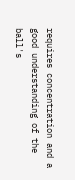requires concentration and a good understanding of the ball's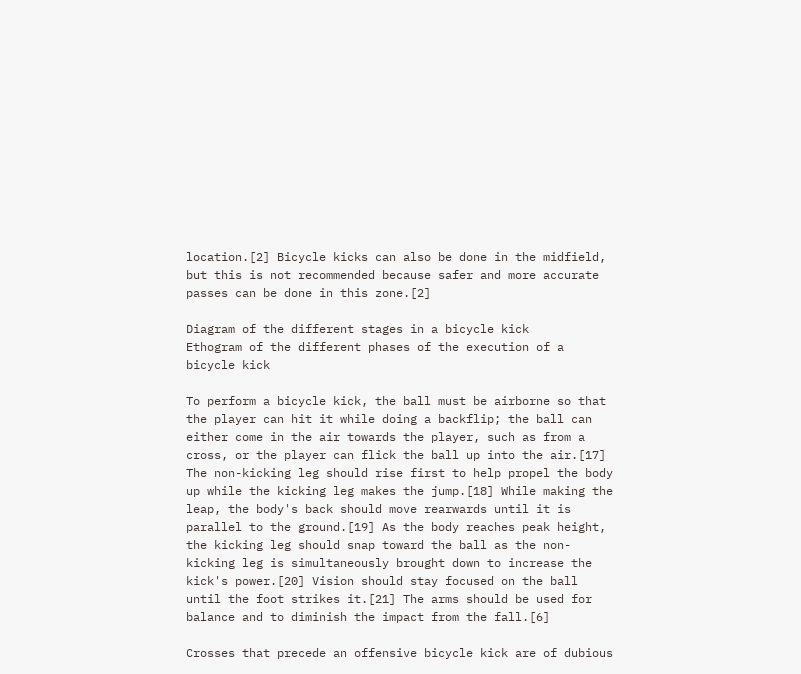location.[2] Bicycle kicks can also be done in the midfield, but this is not recommended because safer and more accurate passes can be done in this zone.[2]

Diagram of the different stages in a bicycle kick
Ethogram of the different phases of the execution of a bicycle kick

To perform a bicycle kick, the ball must be airborne so that the player can hit it while doing a backflip; the ball can either come in the air towards the player, such as from a cross, or the player can flick the ball up into the air.[17] The non-kicking leg should rise first to help propel the body up while the kicking leg makes the jump.[18] While making the leap, the body's back should move rearwards until it is parallel to the ground.[19] As the body reaches peak height, the kicking leg should snap toward the ball as the non-kicking leg is simultaneously brought down to increase the kick's power.[20] Vision should stay focused on the ball until the foot strikes it.[21] The arms should be used for balance and to diminish the impact from the fall.[6]

Crosses that precede an offensive bicycle kick are of dubious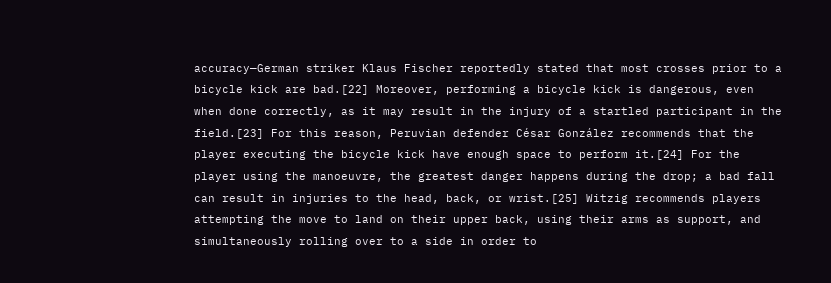accuracy—German striker Klaus Fischer reportedly stated that most crosses prior to a bicycle kick are bad.[22] Moreover, performing a bicycle kick is dangerous, even when done correctly, as it may result in the injury of a startled participant in the field.[23] For this reason, Peruvian defender César González recommends that the player executing the bicycle kick have enough space to perform it.[24] For the player using the manoeuvre, the greatest danger happens during the drop; a bad fall can result in injuries to the head, back, or wrist.[25] Witzig recommends players attempting the move to land on their upper back, using their arms as support, and simultaneously rolling over to a side in order to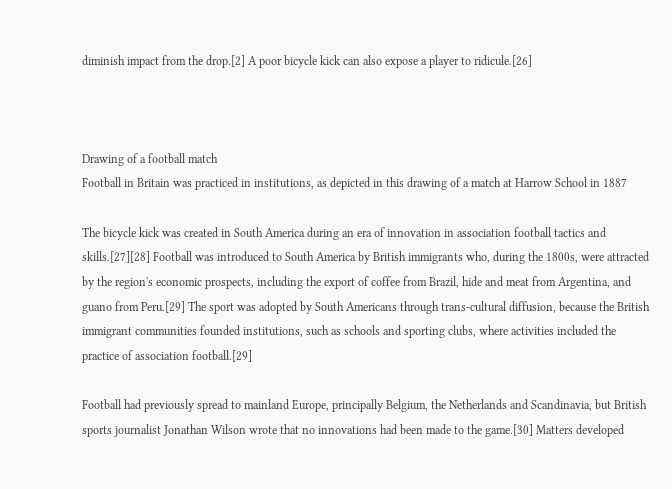diminish impact from the drop.[2] A poor bicycle kick can also expose a player to ridicule.[26]



Drawing of a football match
Football in Britain was practiced in institutions, as depicted in this drawing of a match at Harrow School in 1887

The bicycle kick was created in South America during an era of innovation in association football tactics and skills.[27][28] Football was introduced to South America by British immigrants who, during the 1800s, were attracted by the region's economic prospects, including the export of coffee from Brazil, hide and meat from Argentina, and guano from Peru.[29] The sport was adopted by South Americans through trans-cultural diffusion, because the British immigrant communities founded institutions, such as schools and sporting clubs, where activities included the practice of association football.[29]

Football had previously spread to mainland Europe, principally Belgium, the Netherlands and Scandinavia, but British sports journalist Jonathan Wilson wrote that no innovations had been made to the game.[30] Matters developed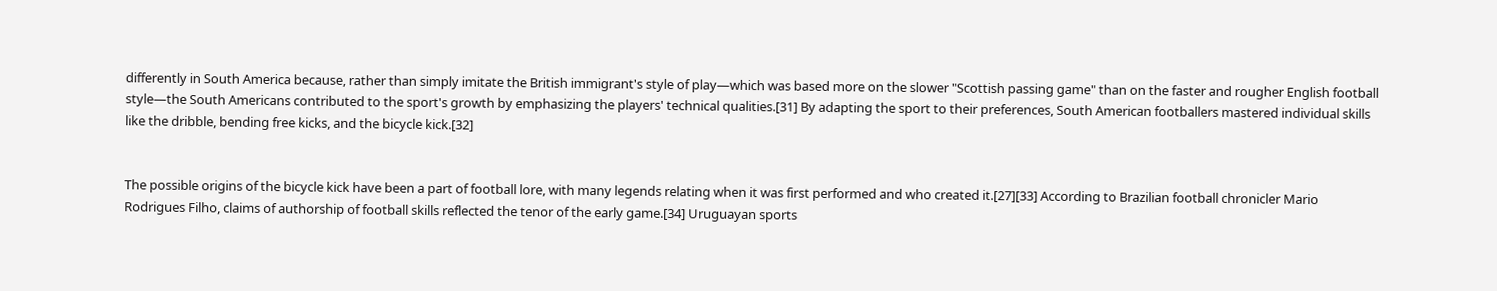differently in South America because, rather than simply imitate the British immigrant's style of play—which was based more on the slower "Scottish passing game" than on the faster and rougher English football style—the South Americans contributed to the sport's growth by emphasizing the players' technical qualities.[31] By adapting the sport to their preferences, South American footballers mastered individual skills like the dribble, bending free kicks, and the bicycle kick.[32]


The possible origins of the bicycle kick have been a part of football lore, with many legends relating when it was first performed and who created it.[27][33] According to Brazilian football chronicler Mario Rodrigues Filho, claims of authorship of football skills reflected the tenor of the early game.[34] Uruguayan sports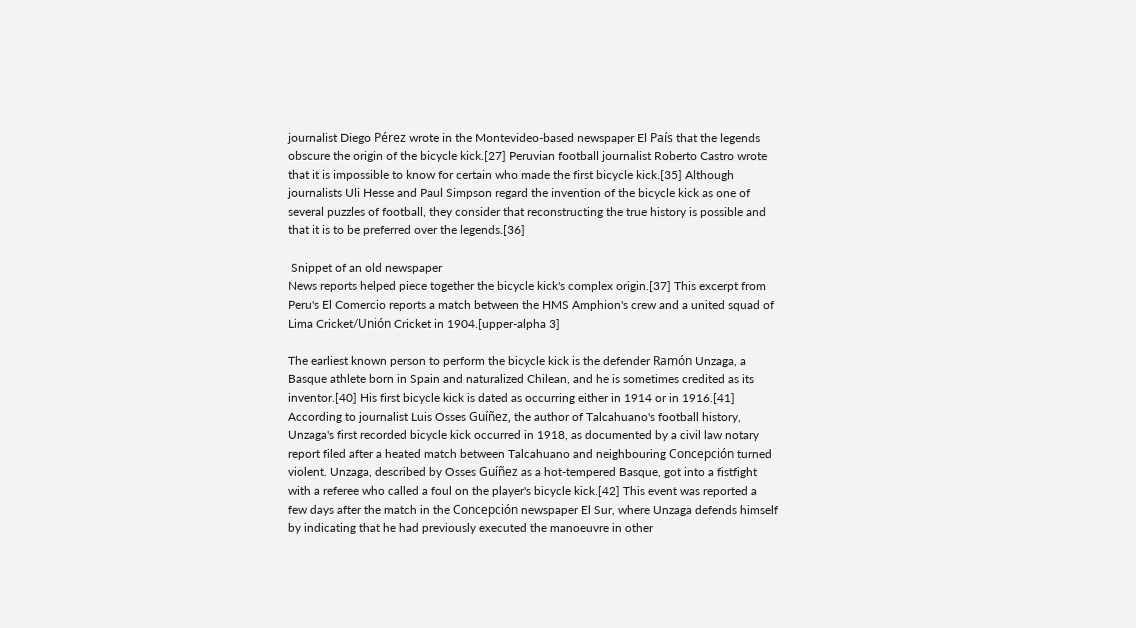journalist Diego Pérez wrote in the Montevideo-based newspaper El País that the legends obscure the origin of the bicycle kick.[27] Peruvian football journalist Roberto Castro wrote that it is impossible to know for certain who made the first bicycle kick.[35] Although journalists Uli Hesse and Paul Simpson regard the invention of the bicycle kick as one of several puzzles of football, they consider that reconstructing the true history is possible and that it is to be preferred over the legends.[36]

 Snippet of an old newspaper
News reports helped piece together the bicycle kick's complex origin.[37] This excerpt from Peru's El Comercio reports a match between the HMS Amphion's crew and a united squad of Lima Cricket/Unión Cricket in 1904.[upper-alpha 3]

The earliest known person to perform the bicycle kick is the defender Ramón Unzaga, a Basque athlete born in Spain and naturalized Chilean, and he is sometimes credited as its inventor.[40] His first bicycle kick is dated as occurring either in 1914 or in 1916.[41] According to journalist Luis Osses Guíñez, the author of Talcahuano's football history, Unzaga's first recorded bicycle kick occurred in 1918, as documented by a civil law notary report filed after a heated match between Talcahuano and neighbouring Concepción turned violent. Unzaga, described by Osses Guíñez as a hot-tempered Basque, got into a fistfight with a referee who called a foul on the player's bicycle kick.[42] This event was reported a few days after the match in the Concepción newspaper El Sur, where Unzaga defends himself by indicating that he had previously executed the manoeuvre in other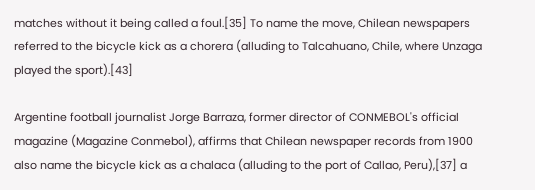matches without it being called a foul.[35] To name the move, Chilean newspapers referred to the bicycle kick as a chorera (alluding to Talcahuano, Chile, where Unzaga played the sport).[43]

Argentine football journalist Jorge Barraza, former director of CONMEBOL's official magazine (Magazine Conmebol), affirms that Chilean newspaper records from 1900 also name the bicycle kick as a chalaca (alluding to the port of Callao, Peru),[37] a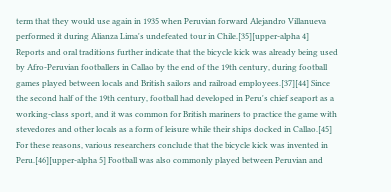term that they would use again in 1935 when Peruvian forward Alejandro Villanueva performed it during Alianza Lima's undefeated tour in Chile.[35][upper-alpha 4] Reports and oral traditions further indicate that the bicycle kick was already being used by Afro-Peruvian footballers in Callao by the end of the 19th century, during football games played between locals and British sailors and railroad employees.[37][44] Since the second half of the 19th century, football had developed in Peru's chief seaport as a working-class sport, and it was common for British mariners to practice the game with stevedores and other locals as a form of leisure while their ships docked in Callao.[45] For these reasons, various researchers conclude that the bicycle kick was invented in Peru.[46][upper-alpha 5] Football was also commonly played between Peruvian and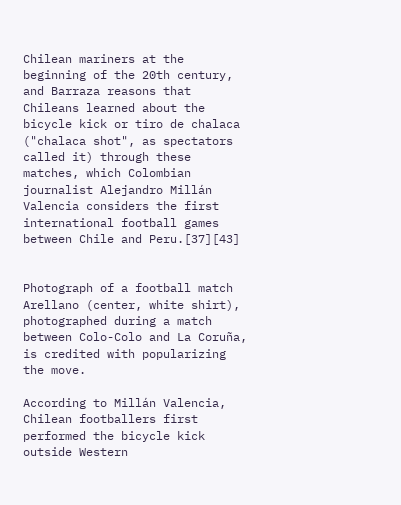Chilean mariners at the beginning of the 20th century, and Barraza reasons that Chileans learned about the bicycle kick or tiro de chalaca ("chalaca shot", as spectators called it) through these matches, which Colombian journalist Alejandro Millán Valencia considers the first international football games between Chile and Peru.[37][43]


Photograph of a football match
Arellano (center, white shirt), photographed during a match between Colo-Colo and La Coruña, is credited with popularizing the move.

According to Millán Valencia, Chilean footballers first performed the bicycle kick outside Western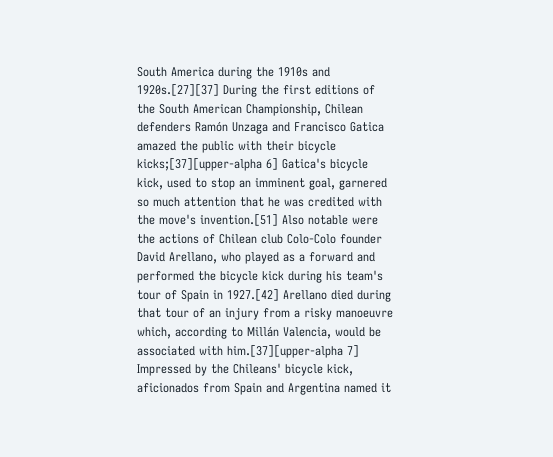South America during the 1910s and 1920s.[27][37] During the first editions of the South American Championship, Chilean defenders Ramón Unzaga and Francisco Gatica amazed the public with their bicycle kicks;[37][upper-alpha 6] Gatica's bicycle kick, used to stop an imminent goal, garnered so much attention that he was credited with the move's invention.[51] Also notable were the actions of Chilean club Colo-Colo founder David Arellano, who played as a forward and performed the bicycle kick during his team's tour of Spain in 1927.[42] Arellano died during that tour of an injury from a risky manoeuvre which, according to Millán Valencia, would be associated with him.[37][upper-alpha 7] Impressed by the Chileans' bicycle kick, aficionados from Spain and Argentina named it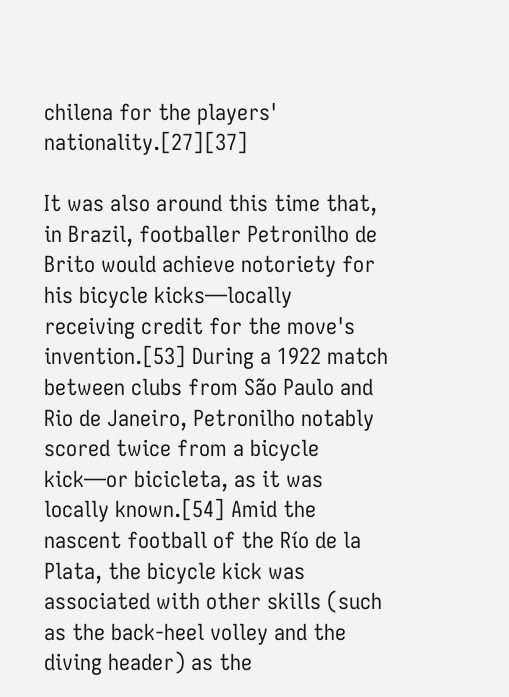chilena for the players' nationality.[27][37]

It was also around this time that, in Brazil, footballer Petronilho de Brito would achieve notoriety for his bicycle kicks—locally receiving credit for the move's invention.[53] During a 1922 match between clubs from São Paulo and Rio de Janeiro, Petronilho notably scored twice from a bicycle kick—or bicicleta, as it was locally known.[54] Amid the nascent football of the Río de la Plata, the bicycle kick was associated with other skills (such as the back-heel volley and the diving header) as the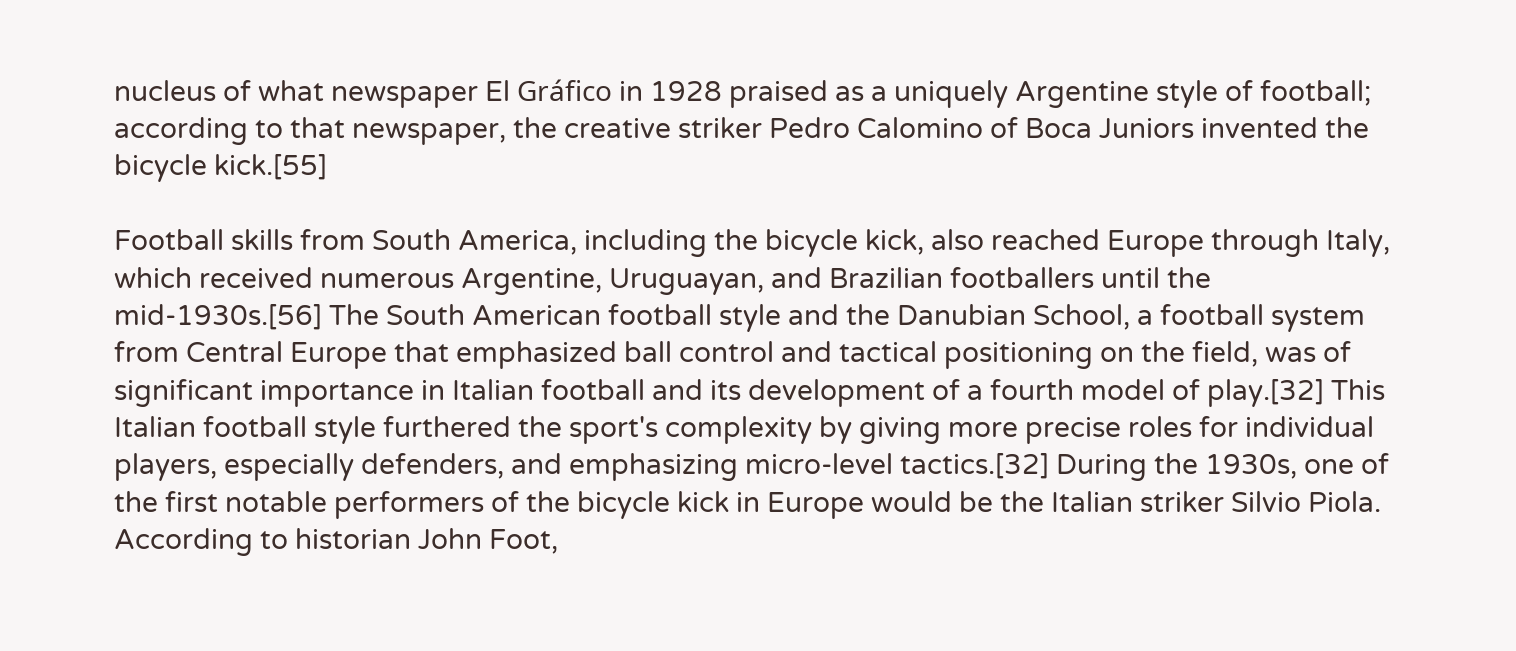nucleus of what newspaper El Gráfico in 1928 praised as a uniquely Argentine style of football; according to that newspaper, the creative striker Pedro Calomino of Boca Juniors invented the bicycle kick.[55]

Football skills from South America, including the bicycle kick, also reached Europe through Italy, which received numerous Argentine, Uruguayan, and Brazilian footballers until the mid-1930s.[56] The South American football style and the Danubian School, a football system from Central Europe that emphasized ball control and tactical positioning on the field, was of significant importance in Italian football and its development of a fourth model of play.[32] This Italian football style furthered the sport's complexity by giving more precise roles for individual players, especially defenders, and emphasizing micro-level tactics.[32] During the 1930s, one of the first notable performers of the bicycle kick in Europe would be the Italian striker Silvio Piola. According to historian John Foot,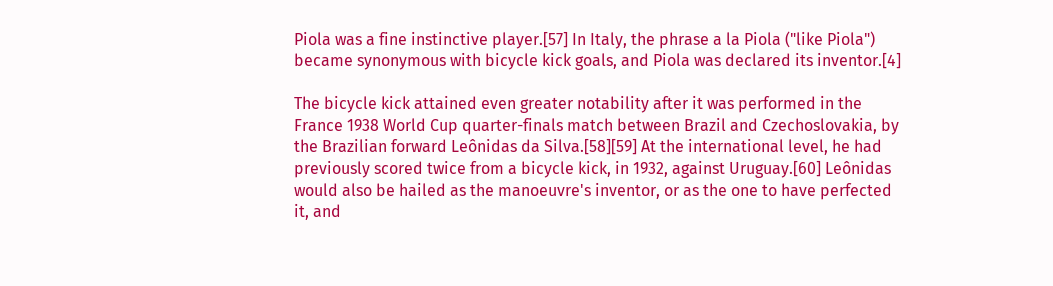Piola was a fine instinctive player.[57] In Italy, the phrase a la Piola ("like Piola") became synonymous with bicycle kick goals, and Piola was declared its inventor.[4]

The bicycle kick attained even greater notability after it was performed in the France 1938 World Cup quarter-finals match between Brazil and Czechoslovakia, by the Brazilian forward Leônidas da Silva.[58][59] At the international level, he had previously scored twice from a bicycle kick, in 1932, against Uruguay.[60] Leônidas would also be hailed as the manoeuvre's inventor, or as the one to have perfected it, and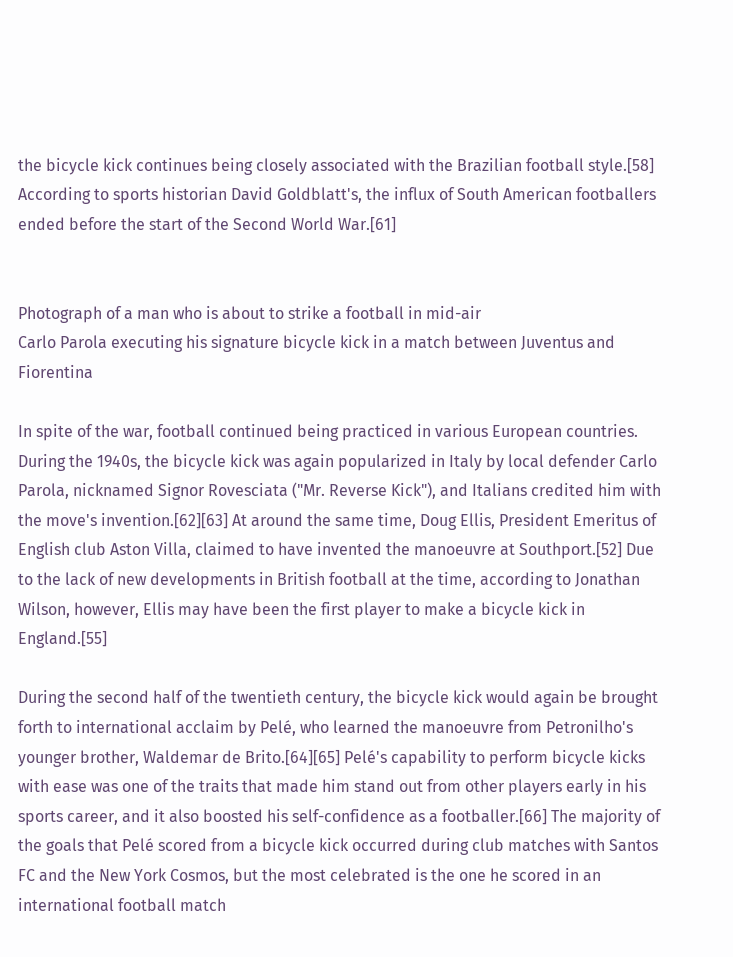the bicycle kick continues being closely associated with the Brazilian football style.[58] According to sports historian David Goldblatt's, the influx of South American footballers ended before the start of the Second World War.[61]


Photograph of a man who is about to strike a football in mid-air
Carlo Parola executing his signature bicycle kick in a match between Juventus and Fiorentina

In spite of the war, football continued being practiced in various European countries. During the 1940s, the bicycle kick was again popularized in Italy by local defender Carlo Parola, nicknamed Signor Rovesciata ("Mr. Reverse Kick"), and Italians credited him with the move's invention.[62][63] At around the same time, Doug Ellis, President Emeritus of English club Aston Villa, claimed to have invented the manoeuvre at Southport.[52] Due to the lack of new developments in British football at the time, according to Jonathan Wilson, however, Ellis may have been the first player to make a bicycle kick in England.[55]

During the second half of the twentieth century, the bicycle kick would again be brought forth to international acclaim by Pelé, who learned the manoeuvre from Petronilho's younger brother, Waldemar de Brito.[64][65] Pelé's capability to perform bicycle kicks with ease was one of the traits that made him stand out from other players early in his sports career, and it also boosted his self-confidence as a footballer.[66] The majority of the goals that Pelé scored from a bicycle kick occurred during club matches with Santos FC and the New York Cosmos, but the most celebrated is the one he scored in an international football match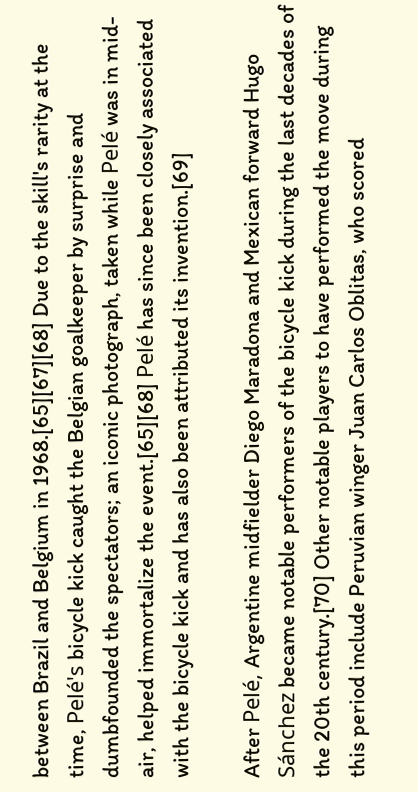between Brazil and Belgium in 1968.[65][67][68] Due to the skill's rarity at the time, Pelé's bicycle kick caught the Belgian goalkeeper by surprise and dumbfounded the spectators; an iconic photograph, taken while Pelé was in mid-air, helped immortalize the event.[65][68] Pelé has since been closely associated with the bicycle kick and has also been attributed its invention.[69]

After Pelé, Argentine midfielder Diego Maradona and Mexican forward Hugo Sánchez became notable performers of the bicycle kick during the last decades of the 20th century.[70] Other notable players to have performed the move during this period include Peruvian winger Juan Carlos Oblitas, who scored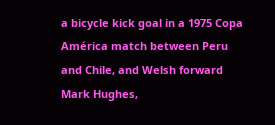a bicycle kick goal in a 1975 Copa América match between Peru and Chile, and Welsh forward Mark Hughes,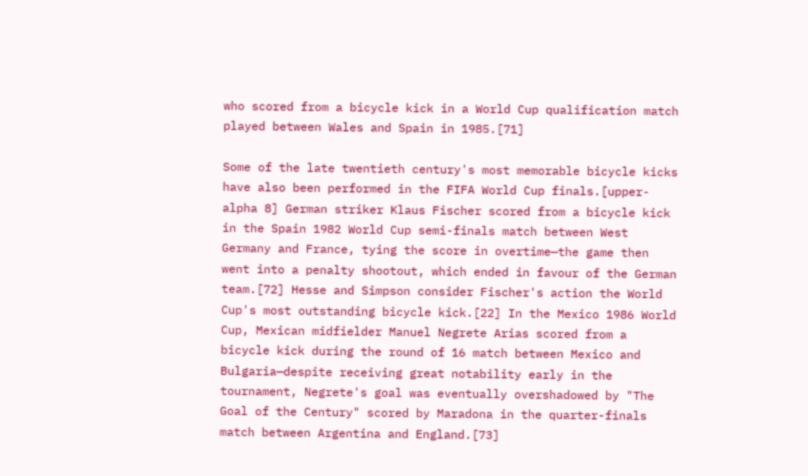who scored from a bicycle kick in a World Cup qualification match played between Wales and Spain in 1985.[71]

Some of the late twentieth century's most memorable bicycle kicks have also been performed in the FIFA World Cup finals.[upper-alpha 8] German striker Klaus Fischer scored from a bicycle kick in the Spain 1982 World Cup semi-finals match between West Germany and France, tying the score in overtime—the game then went into a penalty shootout, which ended in favour of the German team.[72] Hesse and Simpson consider Fischer's action the World Cup's most outstanding bicycle kick.[22] In the Mexico 1986 World Cup, Mexican midfielder Manuel Negrete Arias scored from a bicycle kick during the round of 16 match between Mexico and Bulgaria—despite receiving great notability early in the tournament, Negrete's goal was eventually overshadowed by "The Goal of the Century" scored by Maradona in the quarter-finals match between Argentina and England.[73]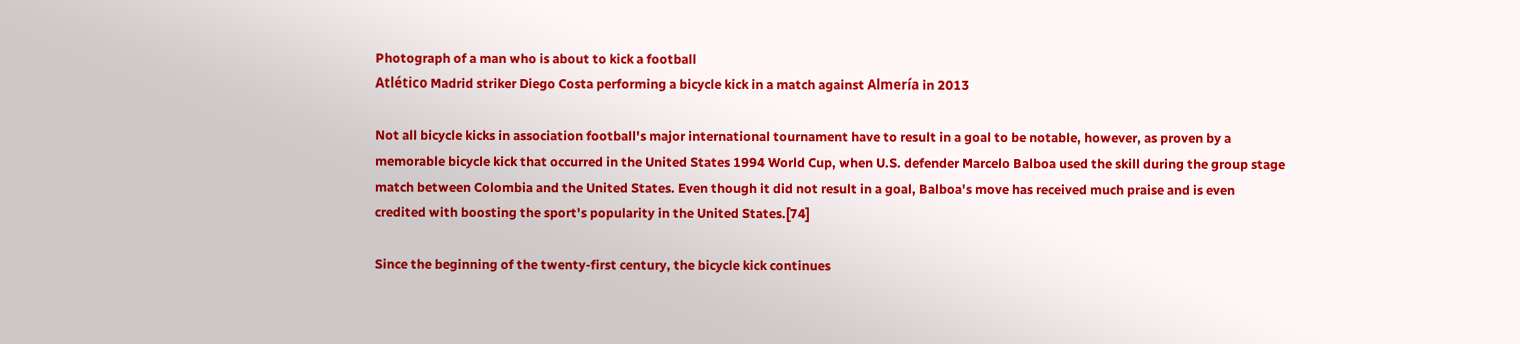Photograph of a man who is about to kick a football
Atlético Madrid striker Diego Costa performing a bicycle kick in a match against Almería in 2013

Not all bicycle kicks in association football's major international tournament have to result in a goal to be notable, however, as proven by a memorable bicycle kick that occurred in the United States 1994 World Cup, when U.S. defender Marcelo Balboa used the skill during the group stage match between Colombia and the United States. Even though it did not result in a goal, Balboa's move has received much praise and is even credited with boosting the sport's popularity in the United States.[74]

Since the beginning of the twenty-first century, the bicycle kick continues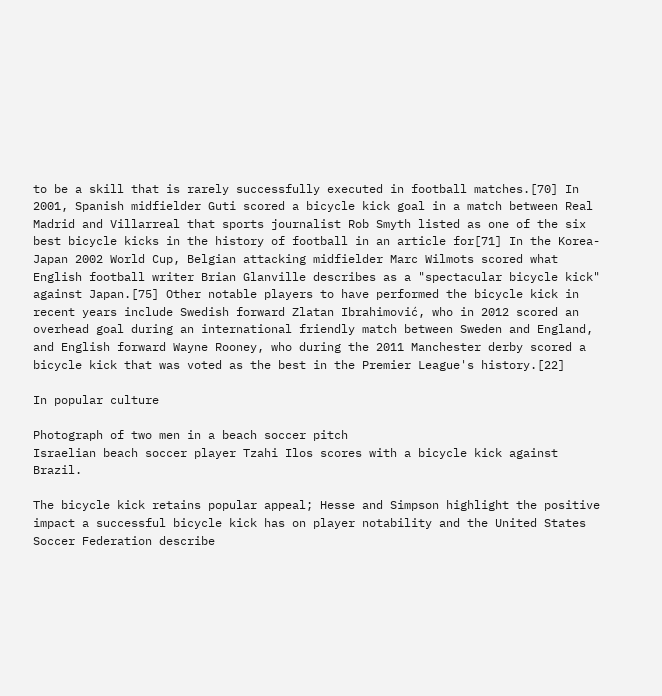to be a skill that is rarely successfully executed in football matches.[70] In 2001, Spanish midfielder Guti scored a bicycle kick goal in a match between Real Madrid and Villarreal that sports journalist Rob Smyth listed as one of the six best bicycle kicks in the history of football in an article for[71] In the Korea-Japan 2002 World Cup, Belgian attacking midfielder Marc Wilmots scored what English football writer Brian Glanville describes as a "spectacular bicycle kick" against Japan.[75] Other notable players to have performed the bicycle kick in recent years include Swedish forward Zlatan Ibrahimović, who in 2012 scored an overhead goal during an international friendly match between Sweden and England, and English forward Wayne Rooney, who during the 2011 Manchester derby scored a bicycle kick that was voted as the best in the Premier League's history.[22]

In popular culture

Photograph of two men in a beach soccer pitch
Israelian beach soccer player Tzahi Ilos scores with a bicycle kick against Brazil.

The bicycle kick retains popular appeal; Hesse and Simpson highlight the positive impact a successful bicycle kick has on player notability and the United States Soccer Federation describe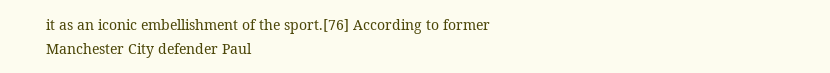it as an iconic embellishment of the sport.[76] According to former Manchester City defender Paul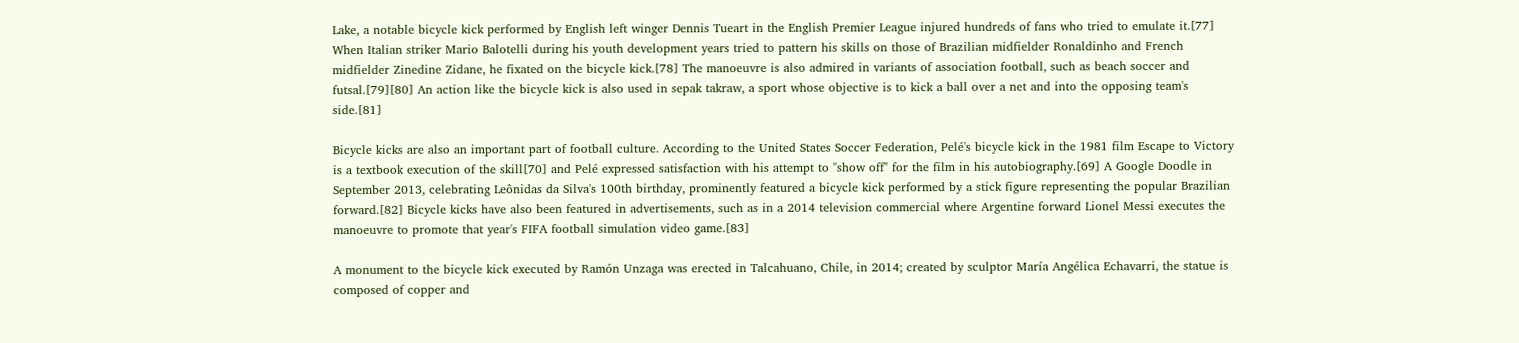Lake, a notable bicycle kick performed by English left winger Dennis Tueart in the English Premier League injured hundreds of fans who tried to emulate it.[77] When Italian striker Mario Balotelli during his youth development years tried to pattern his skills on those of Brazilian midfielder Ronaldinho and French midfielder Zinedine Zidane, he fixated on the bicycle kick.[78] The manoeuvre is also admired in variants of association football, such as beach soccer and futsal.[79][80] An action like the bicycle kick is also used in sepak takraw, a sport whose objective is to kick a ball over a net and into the opposing team's side.[81]

Bicycle kicks are also an important part of football culture. According to the United States Soccer Federation, Pelé's bicycle kick in the 1981 film Escape to Victory is a textbook execution of the skill[70] and Pelé expressed satisfaction with his attempt to "show off" for the film in his autobiography.[69] A Google Doodle in September 2013, celebrating Leônidas da Silva's 100th birthday, prominently featured a bicycle kick performed by a stick figure representing the popular Brazilian forward.[82] Bicycle kicks have also been featured in advertisements, such as in a 2014 television commercial where Argentine forward Lionel Messi executes the manoeuvre to promote that year's FIFA football simulation video game.[83]

A monument to the bicycle kick executed by Ramón Unzaga was erected in Talcahuano, Chile, in 2014; created by sculptor María Angélica Echavarri, the statue is composed of copper and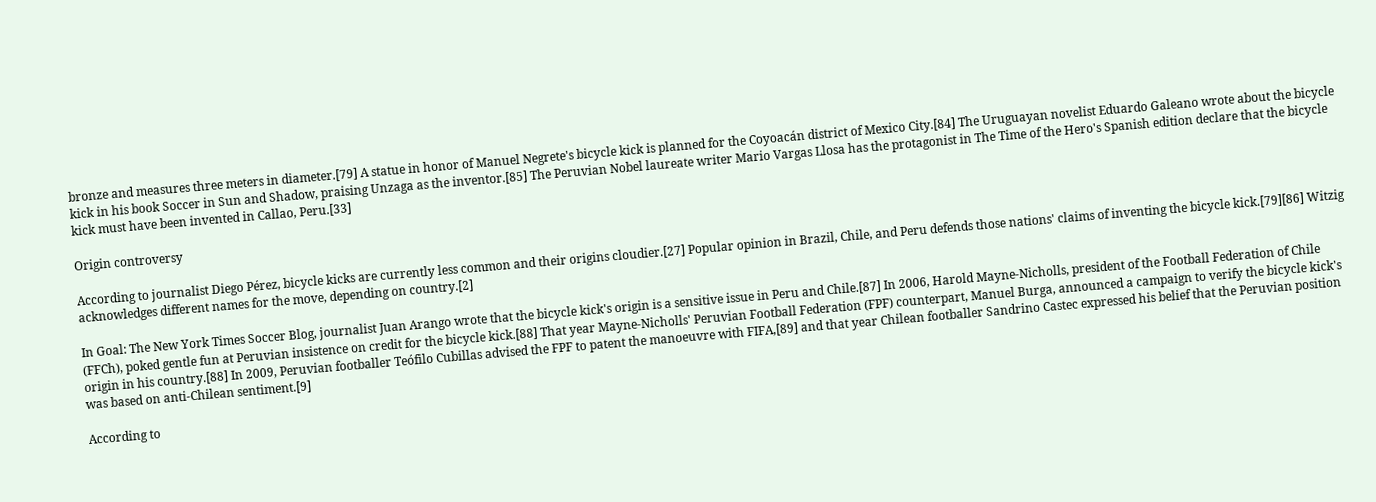bronze and measures three meters in diameter.[79] A statue in honor of Manuel Negrete's bicycle kick is planned for the Coyoacán district of Mexico City.[84] The Uruguayan novelist Eduardo Galeano wrote about the bicycle kick in his book Soccer in Sun and Shadow, praising Unzaga as the inventor.[85] The Peruvian Nobel laureate writer Mario Vargas Llosa has the protagonist in The Time of the Hero's Spanish edition declare that the bicycle kick must have been invented in Callao, Peru.[33]

Origin controversy

According to journalist Diego Pérez, bicycle kicks are currently less common and their origins cloudier.[27] Popular opinion in Brazil, Chile, and Peru defends those nations' claims of inventing the bicycle kick.[79][86] Witzig acknowledges different names for the move, depending on country.[2]

In Goal: The New York Times Soccer Blog, journalist Juan Arango wrote that the bicycle kick's origin is a sensitive issue in Peru and Chile.[87] In 2006, Harold Mayne-Nicholls, president of the Football Federation of Chile (FFCh), poked gentle fun at Peruvian insistence on credit for the bicycle kick.[88] That year Mayne-Nicholls' Peruvian Football Federation (FPF) counterpart, Manuel Burga, announced a campaign to verify the bicycle kick's origin in his country.[88] In 2009, Peruvian footballer Teófilo Cubillas advised the FPF to patent the manoeuvre with FIFA,[89] and that year Chilean footballer Sandrino Castec expressed his belief that the Peruvian position was based on anti-Chilean sentiment.[9]

According to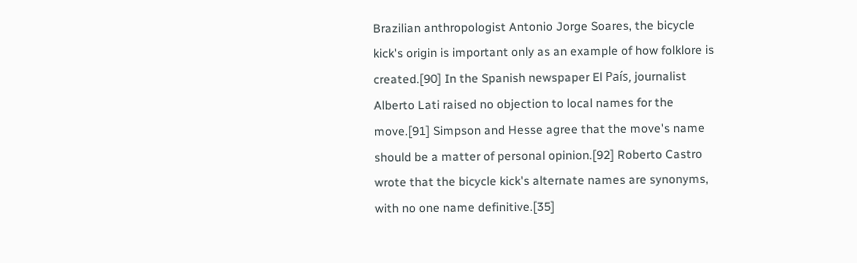Brazilian anthropologist Antonio Jorge Soares, the bicycle kick's origin is important only as an example of how folklore is created.[90] In the Spanish newspaper El País, journalist Alberto Lati raised no objection to local names for the move.[91] Simpson and Hesse agree that the move's name should be a matter of personal opinion.[92] Roberto Castro wrote that the bicycle kick's alternate names are synonyms, with no one name definitive.[35]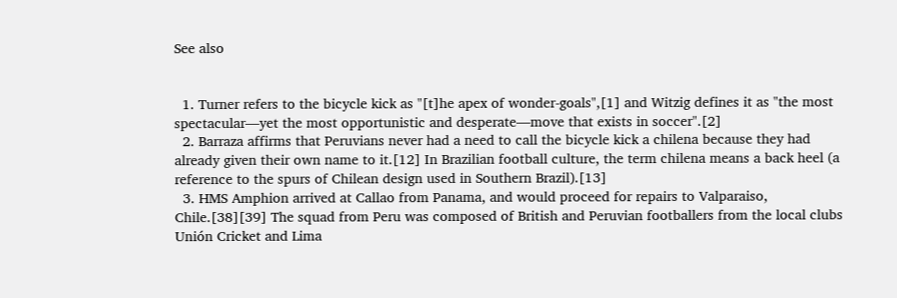See also


  1. Turner refers to the bicycle kick as "[t]he apex of wonder-goals",[1] and Witzig defines it as "the most spectacular—yet the most opportunistic and desperate—move that exists in soccer".[2]
  2. Barraza affirms that Peruvians never had a need to call the bicycle kick a chilena because they had already given their own name to it.[12] In Brazilian football culture, the term chilena means a back heel (a reference to the spurs of Chilean design used in Southern Brazil).[13]
  3. HMS Amphion arrived at Callao from Panama, and would proceed for repairs to Valparaiso, Chile.[38][39] The squad from Peru was composed of British and Peruvian footballers from the local clubs Unión Cricket and Lima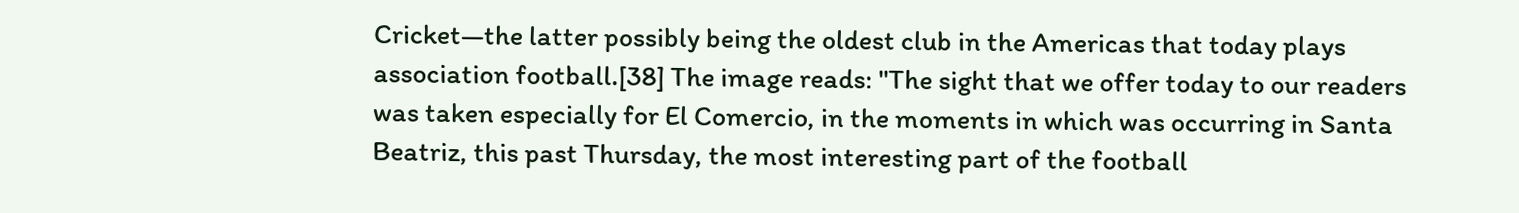Cricket—the latter possibly being the oldest club in the Americas that today plays association football.[38] The image reads: "The sight that we offer today to our readers was taken especially for El Comercio, in the moments in which was occurring in Santa Beatriz, this past Thursday, the most interesting part of the football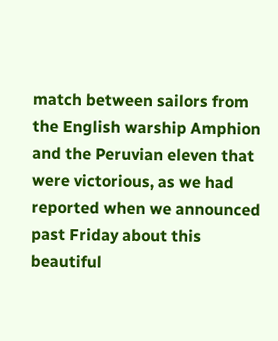match between sailors from the English warship Amphion and the Peruvian eleven that were victorious, as we had reported when we announced past Friday about this beautiful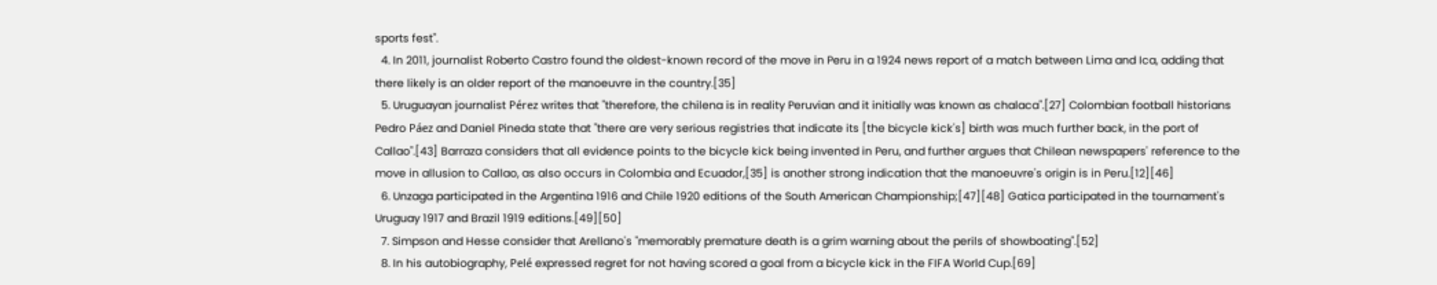sports fest".
  4. In 2011, journalist Roberto Castro found the oldest-known record of the move in Peru in a 1924 news report of a match between Lima and Ica, adding that there likely is an older report of the manoeuvre in the country.[35]
  5. Uruguayan journalist Pérez writes that "therefore, the chilena is in reality Peruvian and it initially was known as chalaca".[27] Colombian football historians Pedro Páez and Daniel Pineda state that "there are very serious registries that indicate its [the bicycle kick's] birth was much further back, in the port of Callao".[43] Barraza considers that all evidence points to the bicycle kick being invented in Peru, and further argues that Chilean newspapers' reference to the move in allusion to Callao, as also occurs in Colombia and Ecuador,[35] is another strong indication that the manoeuvre's origin is in Peru.[12][46]
  6. Unzaga participated in the Argentina 1916 and Chile 1920 editions of the South American Championship;[47][48] Gatica participated in the tournament's Uruguay 1917 and Brazil 1919 editions.[49][50]
  7. Simpson and Hesse consider that Arellano's "memorably premature death is a grim warning about the perils of showboating".[52]
  8. In his autobiography, Pelé expressed regret for not having scored a goal from a bicycle kick in the FIFA World Cup.[69]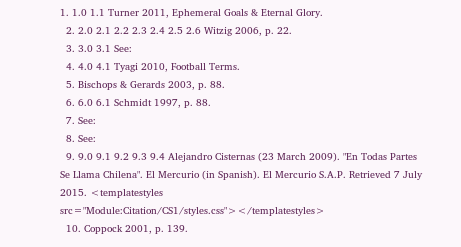1. 1.0 1.1 Turner 2011, Ephemeral Goals & Eternal Glory.
  2. 2.0 2.1 2.2 2.3 2.4 2.5 2.6 Witzig 2006, p. 22.
  3. 3.0 3.1 See:
  4. 4.0 4.1 Tyagi 2010, Football Terms.
  5. Bischops & Gerards 2003, p. 88.
  6. 6.0 6.1 Schmidt 1997, p. 88.
  7. See:
  8. See:
  9. 9.0 9.1 9.2 9.3 9.4 Alejandro Cisternas (23 March 2009). "En Todas Partes Se Llama Chilena". El Mercurio (in Spanish). El Mercurio S.A.P. Retrieved 7 July 2015. <templatestyles src="Module:Citation/CS1/styles.css"></templatestyles>
  10. Coppock 2001, p. 139.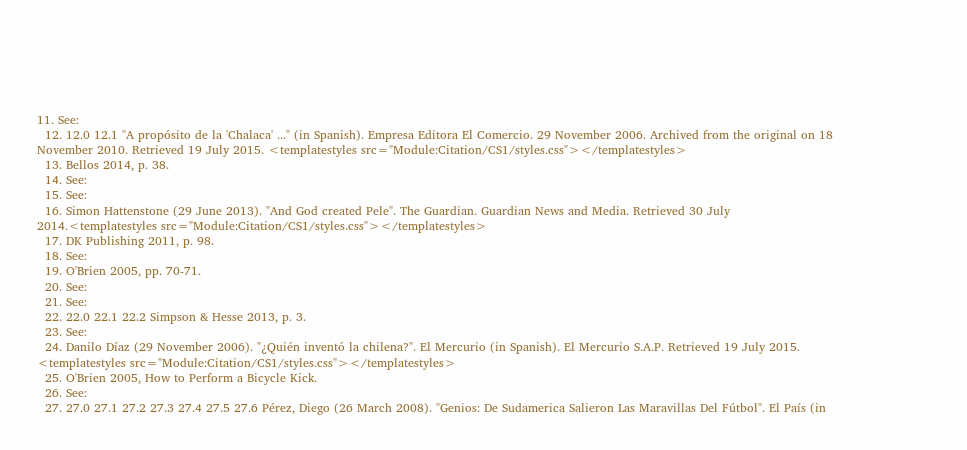11. See:
  12. 12.0 12.1 "A propósito de la 'Chalaca' ..." (in Spanish). Empresa Editora El Comercio. 29 November 2006. Archived from the original on 18 November 2010. Retrieved 19 July 2015. <templatestyles src="Module:Citation/CS1/styles.css"></templatestyles>
  13. Bellos 2014, p. 38.
  14. See:
  15. See:
  16. Simon Hattenstone (29 June 2013). "And God created Pele". The Guardian. Guardian News and Media. Retrieved 30 July 2014.<templatestyles src="Module:Citation/CS1/styles.css"></templatestyles>
  17. DK Publishing 2011, p. 98.
  18. See:
  19. O'Brien 2005, pp. 70-71.
  20. See:
  21. See:
  22. 22.0 22.1 22.2 Simpson & Hesse 2013, p. 3.
  23. See:
  24. Danilo Díaz (29 November 2006). "¿Quién inventó la chilena?". El Mercurio (in Spanish). El Mercurio S.A.P. Retrieved 19 July 2015. <templatestyles src="Module:Citation/CS1/styles.css"></templatestyles>
  25. O'Brien 2005, How to Perform a Bicycle Kick.
  26. See:
  27. 27.0 27.1 27.2 27.3 27.4 27.5 27.6 Pérez, Diego (26 March 2008). "Genios: De Sudamerica Salieron Las Maravillas Del Fútbol". El País (in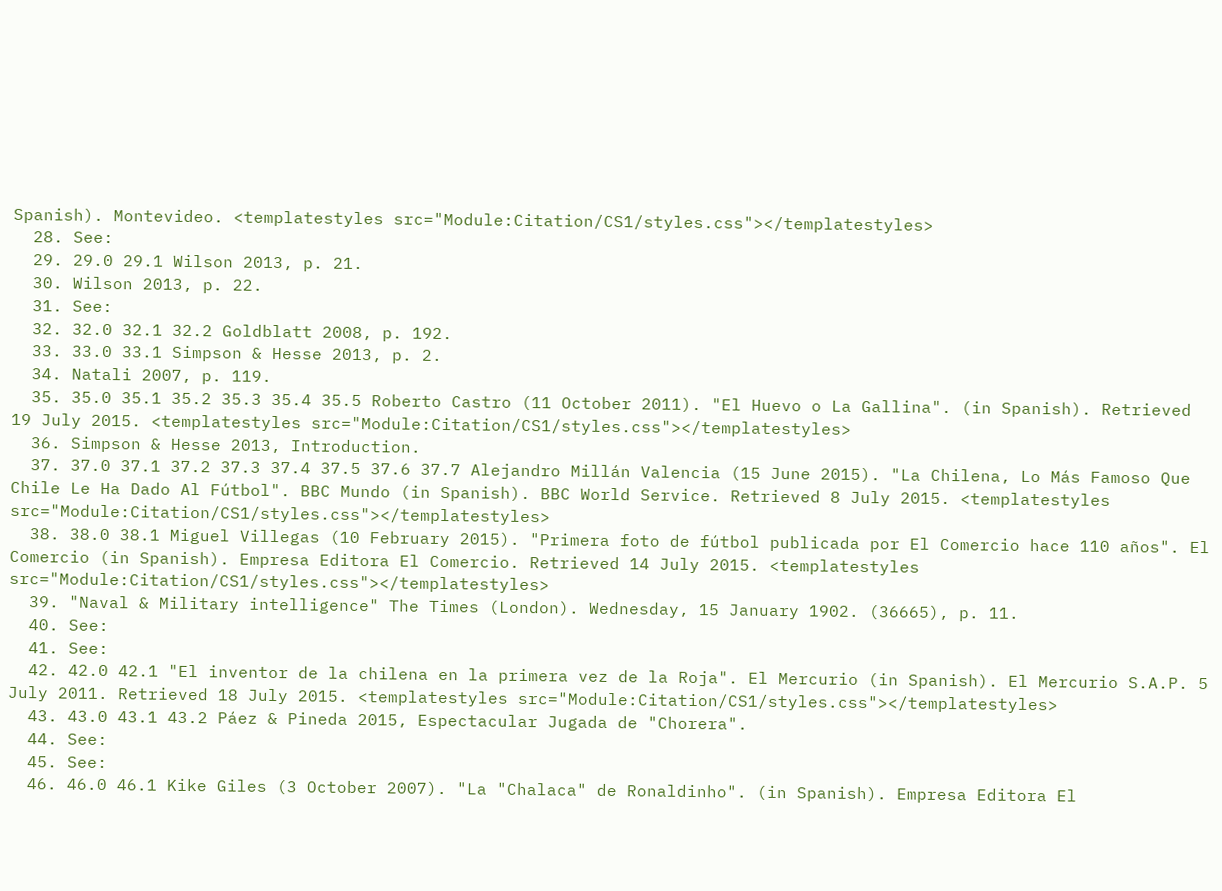Spanish). Montevideo. <templatestyles src="Module:Citation/CS1/styles.css"></templatestyles>
  28. See:
  29. 29.0 29.1 Wilson 2013, p. 21.
  30. Wilson 2013, p. 22.
  31. See:
  32. 32.0 32.1 32.2 Goldblatt 2008, p. 192.
  33. 33.0 33.1 Simpson & Hesse 2013, p. 2.
  34. Natali 2007, p. 119.
  35. 35.0 35.1 35.2 35.3 35.4 35.5 Roberto Castro (11 October 2011). "El Huevo o La Gallina". (in Spanish). Retrieved 19 July 2015. <templatestyles src="Module:Citation/CS1/styles.css"></templatestyles>
  36. Simpson & Hesse 2013, Introduction.
  37. 37.0 37.1 37.2 37.3 37.4 37.5 37.6 37.7 Alejandro Millán Valencia (15 June 2015). "La Chilena, Lo Más Famoso Que Chile Le Ha Dado Al Fútbol". BBC Mundo (in Spanish). BBC World Service. Retrieved 8 July 2015. <templatestyles src="Module:Citation/CS1/styles.css"></templatestyles>
  38. 38.0 38.1 Miguel Villegas (10 February 2015). "Primera foto de fútbol publicada por El Comercio hace 110 años". El Comercio (in Spanish). Empresa Editora El Comercio. Retrieved 14 July 2015. <templatestyles src="Module:Citation/CS1/styles.css"></templatestyles>
  39. "Naval & Military intelligence" The Times (London). Wednesday, 15 January 1902. (36665), p. 11.
  40. See:
  41. See:
  42. 42.0 42.1 "El inventor de la chilena en la primera vez de la Roja". El Mercurio (in Spanish). El Mercurio S.A.P. 5 July 2011. Retrieved 18 July 2015. <templatestyles src="Module:Citation/CS1/styles.css"></templatestyles>
  43. 43.0 43.1 43.2 Páez & Pineda 2015, Espectacular Jugada de "Chorera".
  44. See:
  45. See:
  46. 46.0 46.1 Kike Giles (3 October 2007). "La "Chalaca" de Ronaldinho". (in Spanish). Empresa Editora El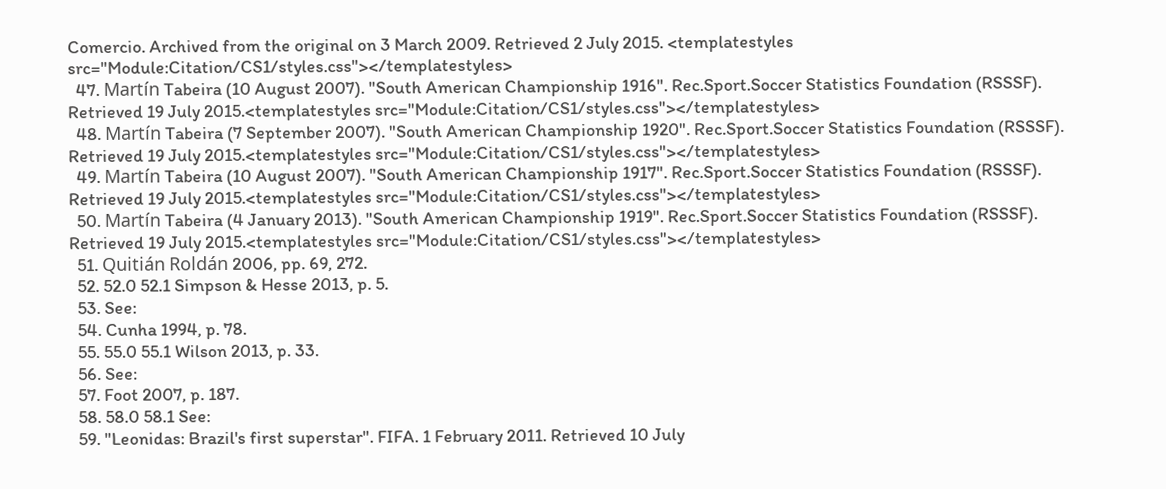Comercio. Archived from the original on 3 March 2009. Retrieved 2 July 2015. <templatestyles src="Module:Citation/CS1/styles.css"></templatestyles>
  47. Martín Tabeira (10 August 2007). "South American Championship 1916". Rec.Sport.Soccer Statistics Foundation (RSSSF). Retrieved 19 July 2015.<templatestyles src="Module:Citation/CS1/styles.css"></templatestyles>
  48. Martín Tabeira (7 September 2007). "South American Championship 1920". Rec.Sport.Soccer Statistics Foundation (RSSSF). Retrieved 19 July 2015.<templatestyles src="Module:Citation/CS1/styles.css"></templatestyles>
  49. Martín Tabeira (10 August 2007). "South American Championship 1917". Rec.Sport.Soccer Statistics Foundation (RSSSF). Retrieved 19 July 2015.<templatestyles src="Module:Citation/CS1/styles.css"></templatestyles>
  50. Martín Tabeira (4 January 2013). "South American Championship 1919". Rec.Sport.Soccer Statistics Foundation (RSSSF). Retrieved 19 July 2015.<templatestyles src="Module:Citation/CS1/styles.css"></templatestyles>
  51. Quitián Roldán 2006, pp. 69, 272.
  52. 52.0 52.1 Simpson & Hesse 2013, p. 5.
  53. See:
  54. Cunha 1994, p. 78.
  55. 55.0 55.1 Wilson 2013, p. 33.
  56. See:
  57. Foot 2007, p. 187.
  58. 58.0 58.1 See:
  59. "Leonidas: Brazil's first superstar". FIFA. 1 February 2011. Retrieved 10 July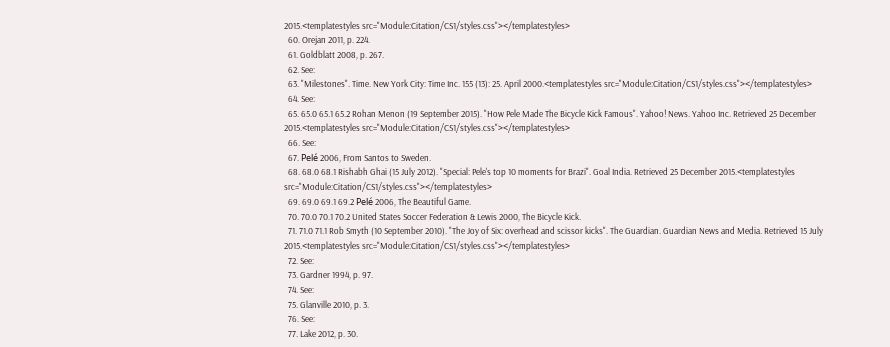2015.<templatestyles src="Module:Citation/CS1/styles.css"></templatestyles>
  60. Orejan 2011, p. 224.
  61. Goldblatt 2008, p. 267.
  62. See:
  63. "Milestones". Time. New York City: Time Inc. 155 (13): 25. April 2000.<templatestyles src="Module:Citation/CS1/styles.css"></templatestyles>
  64. See:
  65. 65.0 65.1 65.2 Rohan Menon (19 September 2015). "How Pele Made The Bicycle Kick Famous". Yahoo! News. Yahoo Inc. Retrieved 25 December 2015.<templatestyles src="Module:Citation/CS1/styles.css"></templatestyles>
  66. See:
  67. Pelé 2006, From Santos to Sweden.
  68. 68.0 68.1 Rishabh Ghai (15 July 2012). "Special: Pele's top 10 moments for Brazi". Goal India. Retrieved 25 December 2015.<templatestyles src="Module:Citation/CS1/styles.css"></templatestyles>
  69. 69.0 69.1 69.2 Pelé 2006, The Beautiful Game.
  70. 70.0 70.1 70.2 United States Soccer Federation & Lewis 2000, The Bicycle Kick.
  71. 71.0 71.1 Rob Smyth (10 September 2010). "The Joy of Six: overhead and scissor kicks". The Guardian. Guardian News and Media. Retrieved 15 July 2015.<templatestyles src="Module:Citation/CS1/styles.css"></templatestyles>
  72. See:
  73. Gardner 1994, p. 97.
  74. See:
  75. Glanville 2010, p. 3.
  76. See:
  77. Lake 2012, p. 30.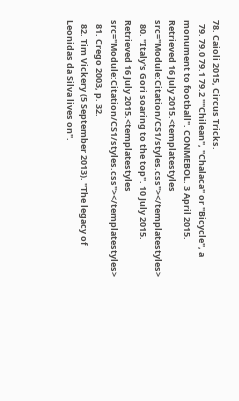78. Caioli 2015, Circus Tricks.
  79. 79.0 79.1 79.2 ""Chilean", "Chalaca" or "Bicycle", a monument to football". CONMEBOL. 3 April 2015. Retrieved 16 July 2015.<templatestyles src="Module:Citation/CS1/styles.css"></templatestyles>
  80. "Italy's Gori soaring to the top". 10 July 2015. Retrieved 16 July 2015.<templatestyles src="Module:Citation/CS1/styles.css"></templatestyles>
  81. Crego 2003, p. 32.
  82. Tim Vickery (5 September 2013). "The legacy of Leonidas da Silva lives on".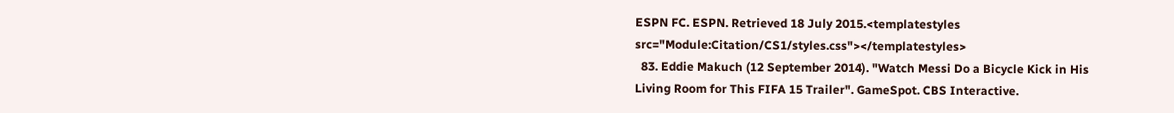ESPN FC. ESPN. Retrieved 18 July 2015.<templatestyles src="Module:Citation/CS1/styles.css"></templatestyles>
  83. Eddie Makuch (12 September 2014). "Watch Messi Do a Bicycle Kick in His Living Room for This FIFA 15 Trailer". GameSpot. CBS Interactive.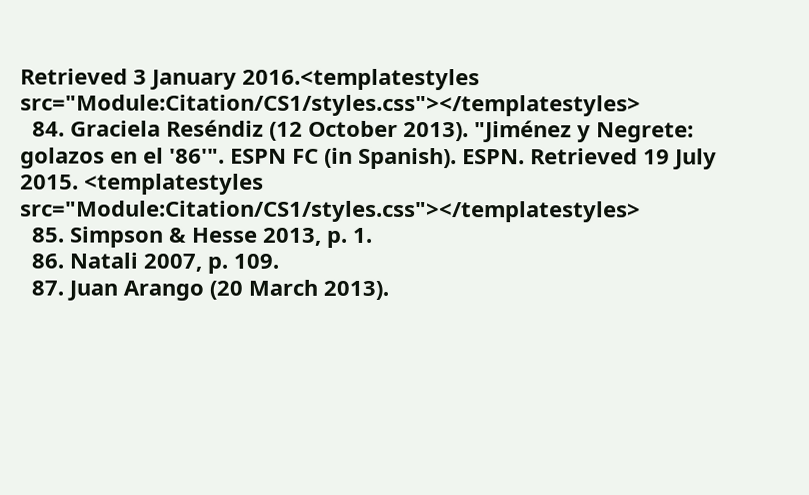Retrieved 3 January 2016.<templatestyles src="Module:Citation/CS1/styles.css"></templatestyles>
  84. Graciela Reséndiz (12 October 2013). "Jiménez y Negrete: golazos en el '86'". ESPN FC (in Spanish). ESPN. Retrieved 19 July 2015. <templatestyles src="Module:Citation/CS1/styles.css"></templatestyles>
  85. Simpson & Hesse 2013, p. 1.
  86. Natali 2007, p. 109.
  87. Juan Arango (20 March 2013).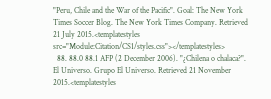"Peru, Chile and the War of the Pacific". Goal: The New York Times Soccer Blog. The New York Times Company. Retrieved 21 July 2015.<templatestyles src="Module:Citation/CS1/styles.css"></templatestyles>
  88. 88.0 88.1 AFP (2 December 2006). "¿Chilena o chalaca?". El Universo. Grupo El Universo. Retrieved 21 November 2015.<templatestyles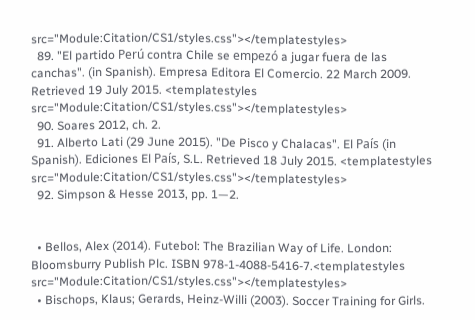src="Module:Citation/CS1/styles.css"></templatestyles>
  89. "El partido Perú contra Chile se empezó a jugar fuera de las canchas". (in Spanish). Empresa Editora El Comercio. 22 March 2009. Retrieved 19 July 2015. <templatestyles src="Module:Citation/CS1/styles.css"></templatestyles>
  90. Soares 2012, ch. 2.
  91. Alberto Lati (29 June 2015). "De Pisco y Chalacas". El País (in Spanish). Ediciones El País, S.L. Retrieved 18 July 2015. <templatestyles src="Module:Citation/CS1/styles.css"></templatestyles>
  92. Simpson & Hesse 2013, pp. 1—2.


  • Bellos, Alex (2014). Futebol: The Brazilian Way of Life. London: Bloomsburry Publish Plc. ISBN 978-1-4088-5416-7.<templatestyles src="Module:Citation/CS1/styles.css"></templatestyles>
  • Bischops, Klaus; Gerards, Heinz-Willi (2003). Soccer Training for Girls.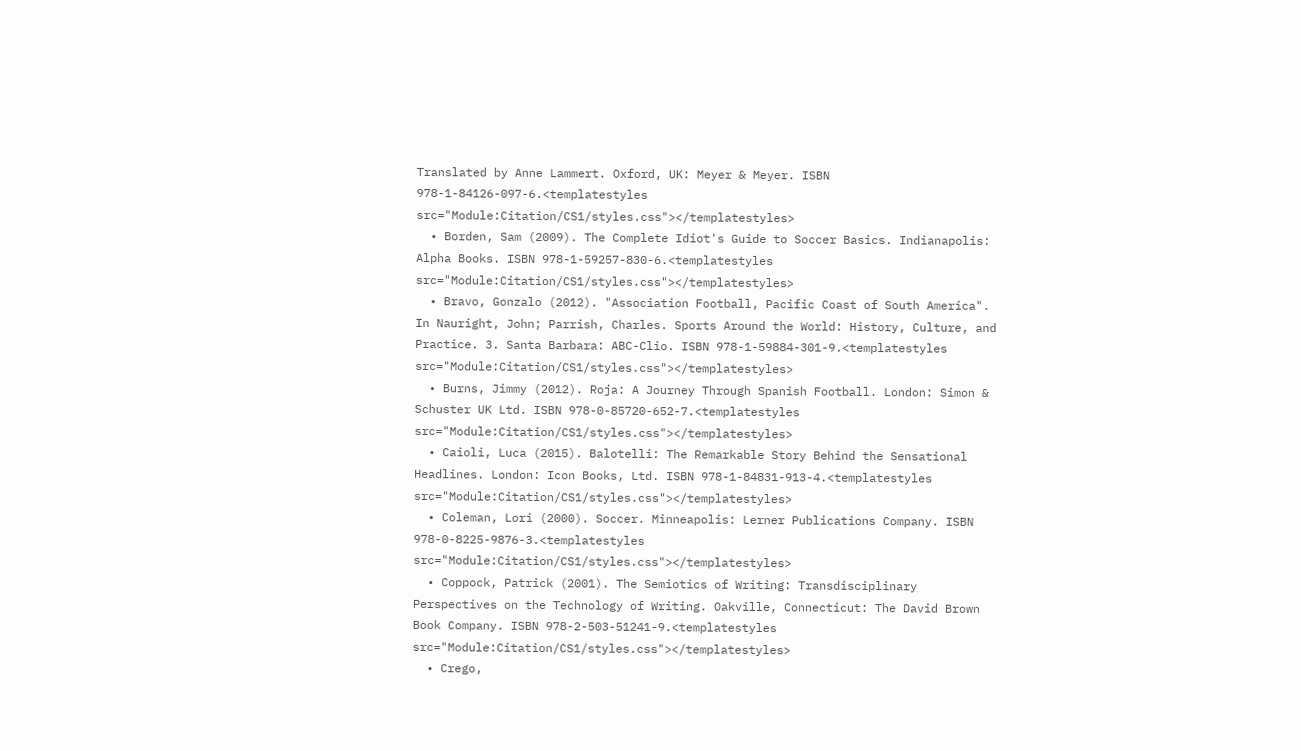Translated by Anne Lammert. Oxford, UK: Meyer & Meyer. ISBN 978-1-84126-097-6.<templatestyles src="Module:Citation/CS1/styles.css"></templatestyles>
  • Borden, Sam (2009). The Complete Idiot's Guide to Soccer Basics. Indianapolis: Alpha Books. ISBN 978-1-59257-830-6.<templatestyles src="Module:Citation/CS1/styles.css"></templatestyles>
  • Bravo, Gonzalo (2012). "Association Football, Pacific Coast of South America". In Nauright, John; Parrish, Charles. Sports Around the World: History, Culture, and Practice. 3. Santa Barbara: ABC-Clio. ISBN 978-1-59884-301-9.<templatestyles src="Module:Citation/CS1/styles.css"></templatestyles>
  • Burns, Jimmy (2012). Roja: A Journey Through Spanish Football. London: Simon & Schuster UK Ltd. ISBN 978-0-85720-652-7.<templatestyles src="Module:Citation/CS1/styles.css"></templatestyles>
  • Caioli, Luca (2015). Balotelli: The Remarkable Story Behind the Sensational Headlines. London: Icon Books, Ltd. ISBN 978-1-84831-913-4.<templatestyles src="Module:Citation/CS1/styles.css"></templatestyles>
  • Coleman, Lori (2000). Soccer. Minneapolis: Lerner Publications Company. ISBN 978-0-8225-9876-3.<templatestyles src="Module:Citation/CS1/styles.css"></templatestyles>
  • Coppock, Patrick (2001). The Semiotics of Writing: Transdisciplinary Perspectives on the Technology of Writing. Oakville, Connecticut: The David Brown Book Company. ISBN 978-2-503-51241-9.<templatestyles src="Module:Citation/CS1/styles.css"></templatestyles>
  • Crego,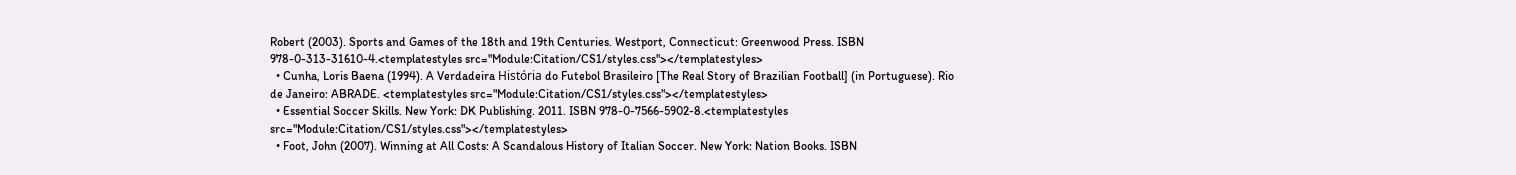Robert (2003). Sports and Games of the 18th and 19th Centuries. Westport, Connecticut: Greenwood Press. ISBN 978-0-313-31610-4.<templatestyles src="Module:Citation/CS1/styles.css"></templatestyles>
  • Cunha, Loris Baena (1994). A Verdadeira História do Futebol Brasileiro [The Real Story of Brazilian Football] (in Portuguese). Rio de Janeiro: ABRADE. <templatestyles src="Module:Citation/CS1/styles.css"></templatestyles>
  • Essential Soccer Skills. New York: DK Publishing. 2011. ISBN 978-0-7566-5902-8.<templatestyles src="Module:Citation/CS1/styles.css"></templatestyles>
  • Foot, John (2007). Winning at All Costs: A Scandalous History of Italian Soccer. New York: Nation Books. ISBN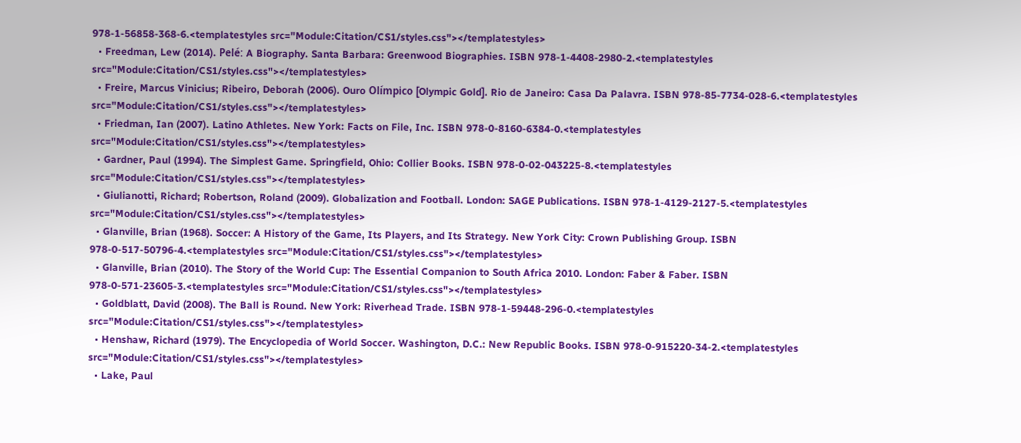978-1-56858-368-6.<templatestyles src="Module:Citation/CS1/styles.css"></templatestyles>
  • Freedman, Lew (2014). Pelé: A Biography. Santa Barbara: Greenwood Biographies. ISBN 978-1-4408-2980-2.<templatestyles src="Module:Citation/CS1/styles.css"></templatestyles>
  • Freire, Marcus Vinicius; Ribeiro, Deborah (2006). Ouro Olímpico [Olympic Gold]. Rio de Janeiro: Casa Da Palavra. ISBN 978-85-7734-028-6.<templatestyles src="Module:Citation/CS1/styles.css"></templatestyles>
  • Friedman, Ian (2007). Latino Athletes. New York: Facts on File, Inc. ISBN 978-0-8160-6384-0.<templatestyles src="Module:Citation/CS1/styles.css"></templatestyles>
  • Gardner, Paul (1994). The Simplest Game. Springfield, Ohio: Collier Books. ISBN 978-0-02-043225-8.<templatestyles src="Module:Citation/CS1/styles.css"></templatestyles>
  • Giulianotti, Richard; Robertson, Roland (2009). Globalization and Football. London: SAGE Publications. ISBN 978-1-4129-2127-5.<templatestyles src="Module:Citation/CS1/styles.css"></templatestyles>
  • Glanville, Brian (1968). Soccer: A History of the Game, Its Players, and Its Strategy. New York City: Crown Publishing Group. ISBN 978-0-517-50796-4.<templatestyles src="Module:Citation/CS1/styles.css"></templatestyles>
  • Glanville, Brian (2010). The Story of the World Cup: The Essential Companion to South Africa 2010. London: Faber & Faber. ISBN 978-0-571-23605-3.<templatestyles src="Module:Citation/CS1/styles.css"></templatestyles>
  • Goldblatt, David (2008). The Ball is Round. New York: Riverhead Trade. ISBN 978-1-59448-296-0.<templatestyles src="Module:Citation/CS1/styles.css"></templatestyles>
  • Henshaw, Richard (1979). The Encyclopedia of World Soccer. Washington, D.C.: New Republic Books. ISBN 978-0-915220-34-2.<templatestyles src="Module:Citation/CS1/styles.css"></templatestyles>
  • Lake, Paul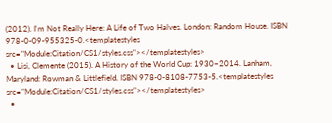(2012). I'm Not Really Here: A Life of Two Halves. London: Random House. ISBN 978-0-09-955325-0.<templatestyles src="Module:Citation/CS1/styles.css"></templatestyles>
  • Lisi, Clemente (2015). A History of the World Cup: 1930–2014. Lanham, Maryland: Rowman & Littlefield. ISBN 978-0-8108-7753-5.<templatestyles src="Module:Citation/CS1/styles.css"></templatestyles>
  •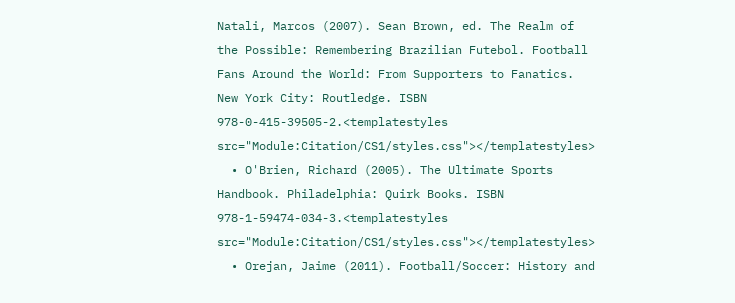Natali, Marcos (2007). Sean Brown, ed. The Realm of the Possible: Remembering Brazilian Futebol. Football Fans Around the World: From Supporters to Fanatics. New York City: Routledge. ISBN 978-0-415-39505-2.<templatestyles src="Module:Citation/CS1/styles.css"></templatestyles>
  • O'Brien, Richard (2005). The Ultimate Sports Handbook. Philadelphia: Quirk Books. ISBN 978-1-59474-034-3.<templatestyles src="Module:Citation/CS1/styles.css"></templatestyles>
  • Orejan, Jaime (2011). Football/Soccer: History and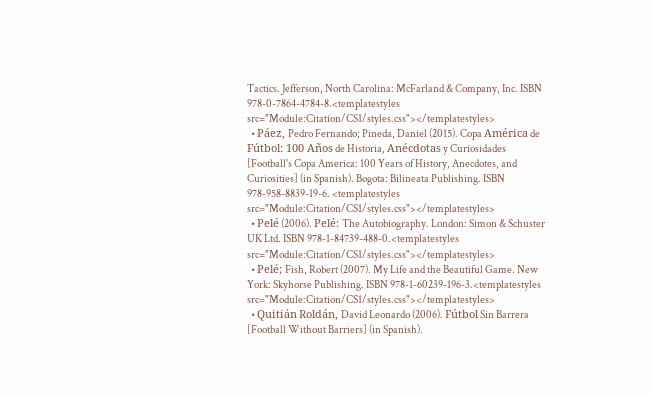Tactics. Jefferson, North Carolina: McFarland & Company, Inc. ISBN 978-0-7864-4784-8.<templatestyles src="Module:Citation/CS1/styles.css"></templatestyles>
  • Páez, Pedro Fernando; Pineda, Daniel (2015). Copa América de Fútbol: 100 Años de Historia, Anécdotas y Curiosidades [Football's Copa America: 100 Years of History, Anecdotes, and Curiosities] (in Spanish). Bogota: Bilineata Publishing. ISBN 978-958-8839-19-6. <templatestyles src="Module:Citation/CS1/styles.css"></templatestyles>
  • Pelé (2006). Pelé: The Autobiography. London: Simon & Schuster UK Ltd. ISBN 978-1-84739-488-0.<templatestyles src="Module:Citation/CS1/styles.css"></templatestyles>
  • Pelé; Fish, Robert (2007). My Life and the Beautiful Game. New York: Skyhorse Publishing. ISBN 978-1-60239-196-3.<templatestyles src="Module:Citation/CS1/styles.css"></templatestyles>
  • Quitián Roldán, David Leonardo (2006). Fútbol Sin Barrera [Football Without Barriers] (in Spanish).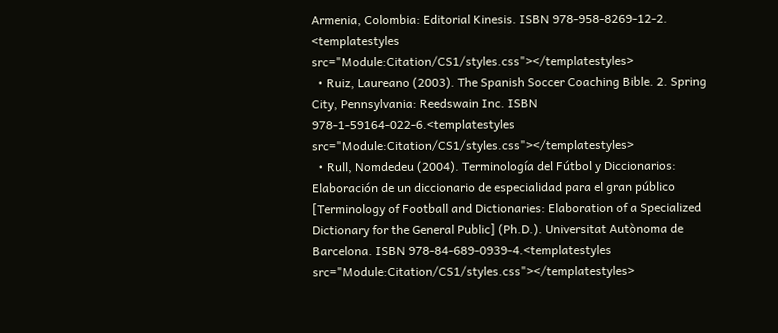Armenia, Colombia: Editorial Kinesis. ISBN 978-958-8269-12-2. <templatestyles src="Module:Citation/CS1/styles.css"></templatestyles>
  • Ruiz, Laureano (2003). The Spanish Soccer Coaching Bible. 2. Spring City, Pennsylvania: Reedswain Inc. ISBN 978-1-59164-022-6.<templatestyles src="Module:Citation/CS1/styles.css"></templatestyles>
  • Rull, Nomdedeu (2004). Terminología del Fútbol y Diccionarios: Elaboración de un diccionario de especialidad para el gran público [Terminology of Football and Dictionaries: Elaboration of a Specialized Dictionary for the General Public] (Ph.D.). Universitat Autònoma de Barcelona. ISBN 978-84-689-0939-4.<templatestyles src="Module:Citation/CS1/styles.css"></templatestyles>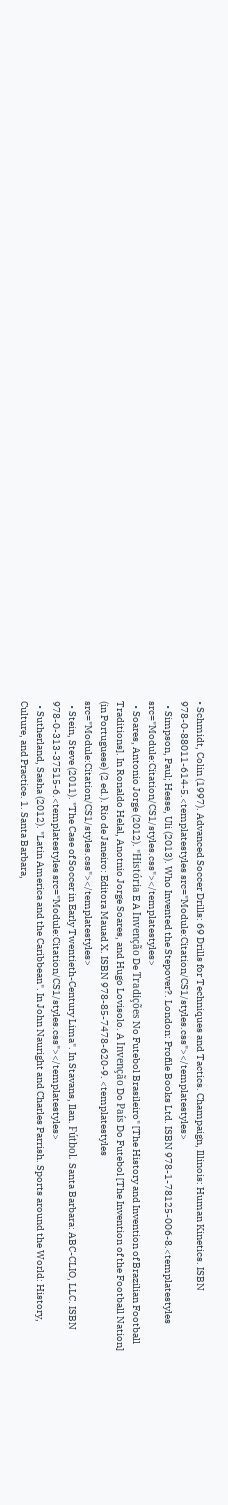• Schmidt, Colin (1997). Advanced Soccer Drills: 69 Drills for Techniques and Tactics. Champaign, Illinois: Human Kinetics. ISBN 978-0-88011-614-5.<templatestyles src="Module:Citation/CS1/styles.css"></templatestyles>
  • Simpson, Paul; Hesse, Uli (2013). Who Invented the Stepover?. London: Profile Books Ltd. ISBN 978-1-78125-006-8.<templatestyles src="Module:Citation/CS1/styles.css"></templatestyles>
  • Soares, Antonio Jorge (2012). "História E A Invenção De Tradições No Futebol Brasileiro" [The History and Invention of Brazilian Football Traditions]. In Ronaldo Helal, Anotnio Jorge Soares, and Hugo Lovisolo. A Invenção Do País Do Futebol [The Invention of the Football Nation] (in Portuguese) (2 ed.). Rio de Janeiro: Editora Mauad X. ISBN 978-85-7478-620-9. <templatestyles src="Module:Citation/CS1/styles.css"></templatestyles>
  • Stein, Steve (2011). "The Case of Soccer in Early Twentieth-Century Lima". In Stavans, Ilan. Fútbol. Santa Barbara: ABC-CLIO, LLC. ISBN 978-0-313-37515-6.<templatestyles src="Module:Citation/CS1/styles.css"></templatestyles>
  • Sutherland, Sasha (2012). "Latin America and the Caribbean". In John Nauright and Charles Parrish. Sports around the World: History, Culture, and Practice. 1. Santa Barbara,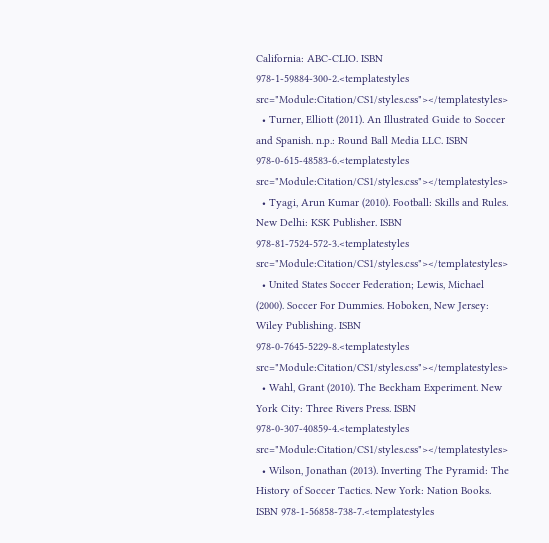California: ABC-CLIO. ISBN 978-1-59884-300-2.<templatestyles src="Module:Citation/CS1/styles.css"></templatestyles>
  • Turner, Elliott (2011). An Illustrated Guide to Soccer and Spanish. n.p.: Round Ball Media LLC. ISBN 978-0-615-48583-6.<templatestyles src="Module:Citation/CS1/styles.css"></templatestyles>
  • Tyagi, Arun Kumar (2010). Football: Skills and Rules. New Delhi: KSK Publisher. ISBN 978-81-7524-572-3.<templatestyles src="Module:Citation/CS1/styles.css"></templatestyles>
  • United States Soccer Federation; Lewis, Michael (2000). Soccer For Dummies. Hoboken, New Jersey: Wiley Publishing. ISBN 978-0-7645-5229-8.<templatestyles src="Module:Citation/CS1/styles.css"></templatestyles>
  • Wahl, Grant (2010). The Beckham Experiment. New York City: Three Rivers Press. ISBN 978-0-307-40859-4.<templatestyles src="Module:Citation/CS1/styles.css"></templatestyles>
  • Wilson, Jonathan (2013). Inverting The Pyramid: The History of Soccer Tactics. New York: Nation Books. ISBN 978-1-56858-738-7.<templatestyles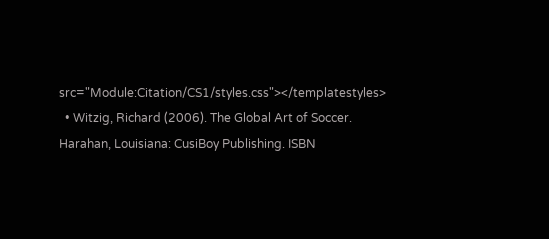src="Module:Citation/CS1/styles.css"></templatestyles>
  • Witzig, Richard (2006). The Global Art of Soccer. Harahan, Louisiana: CusiBoy Publishing. ISBN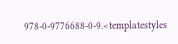978-0-9776688-0-9.<templatestyles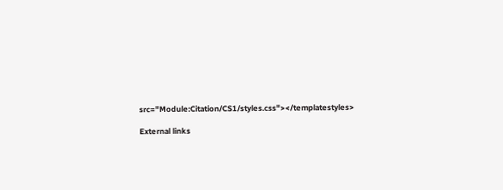src="Module:Citation/CS1/styles.css"></templatestyles>

External links